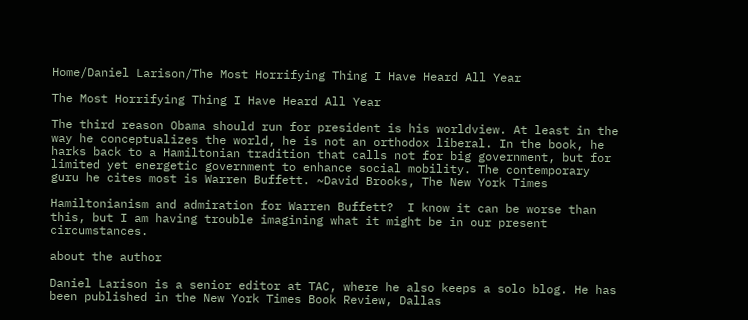Home/Daniel Larison/The Most Horrifying Thing I Have Heard All Year

The Most Horrifying Thing I Have Heard All Year

The third reason Obama should run for president is his worldview. At least in the way he conceptualizes the world, he is not an orthodox liberal. In the book, he harks back to a Hamiltonian tradition that calls not for big government, but for limited yet energetic government to enhance social mobility. The contemporary guru he cites most is Warren Buffett. ~David Brooks, The New York Times

Hamiltonianism and admiration for Warren Buffett?  I know it can be worse than this, but I am having trouble imagining what it might be in our present circumstances.

about the author

Daniel Larison is a senior editor at TAC, where he also keeps a solo blog. He has been published in the New York Times Book Review, Dallas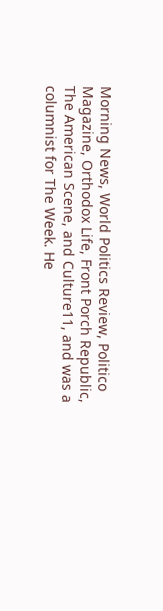Morning News, World Politics Review, Politico Magazine, Orthodox Life, Front Porch Republic, The American Scene, and Culture11, and was a columnist for The Week. He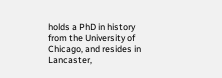holds a PhD in history from the University of Chicago, and resides in Lancaster,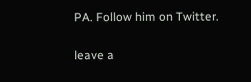PA. Follow him on Twitter.

leave a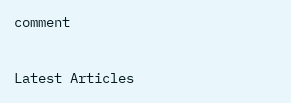comment

Latest Articles